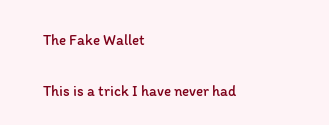The Fake Wallet

This is a trick I have never had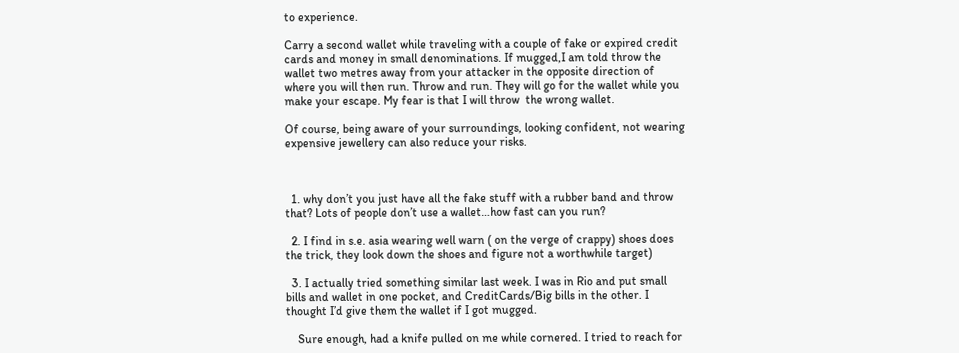to experience.

Carry a second wallet while traveling with a couple of fake or expired credit cards and money in small denominations. If mugged,I am told throw the wallet two metres away from your attacker in the opposite direction of where you will then run. Throw and run. They will go for the wallet while you make your escape. My fear is that I will throw  the wrong wallet.

Of course, being aware of your surroundings, looking confident, not wearing expensive jewellery can also reduce your risks.



  1. why don’t you just have all the fake stuff with a rubber band and throw that? Lots of people don’t use a wallet…how fast can you run?

  2. I find in s.e. asia wearing well warn ( on the verge of crappy) shoes does the trick, they look down the shoes and figure not a worthwhile target)

  3. I actually tried something similar last week. I was in Rio and put small bills and wallet in one pocket, and CreditCards/Big bills in the other. I thought I’d give them the wallet if I got mugged.

    Sure enough, had a knife pulled on me while cornered. I tried to reach for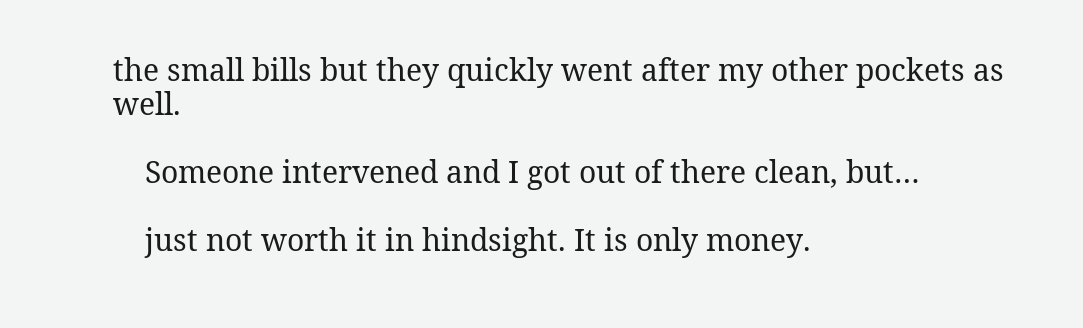the small bills but they quickly went after my other pockets as well.

    Someone intervened and I got out of there clean, but…

    just not worth it in hindsight. It is only money.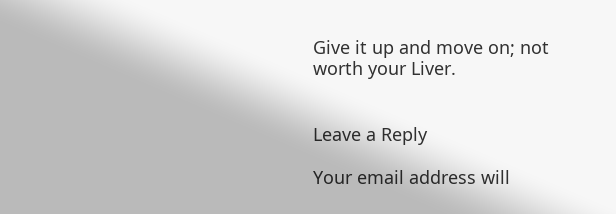Give it up and move on; not worth your Liver.


Leave a Reply

Your email address will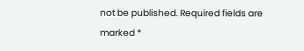not be published. Required fields are marked *